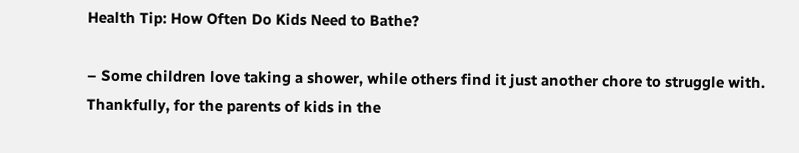Health Tip: How Often Do Kids Need to Bathe?

– Some children love taking a shower, while others find it just another chore to struggle with.
Thankfully, for the parents of kids in the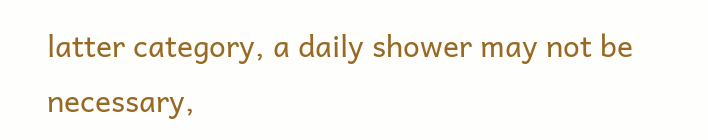latter category, a daily shower may not be necessary,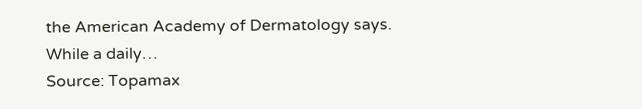the American Academy of Dermatology says.
While a daily…
Source: Topamax